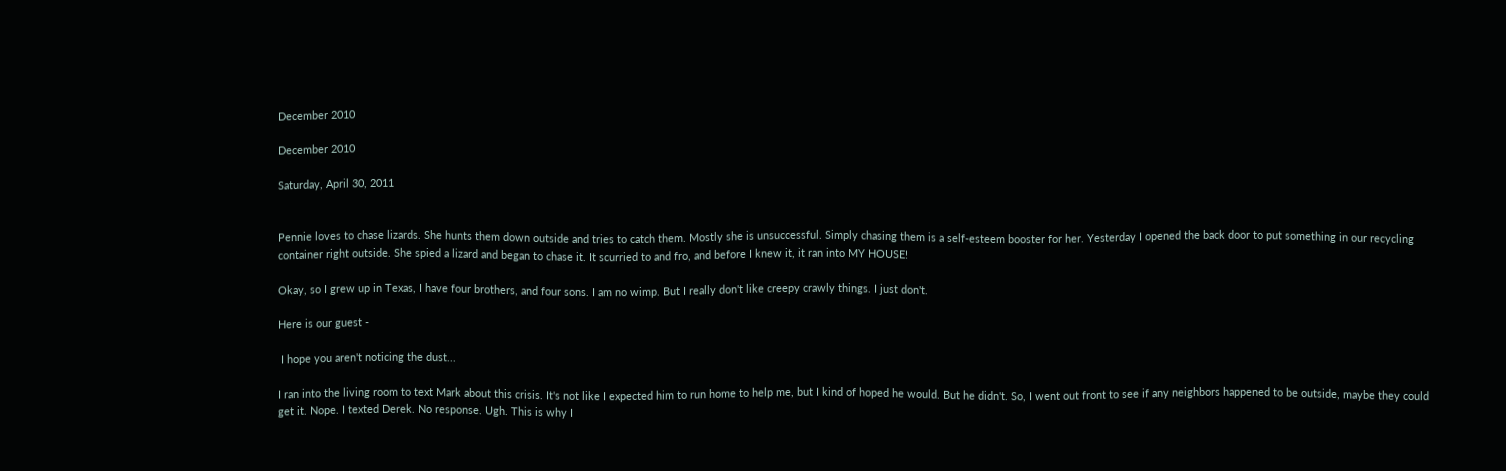December 2010

December 2010

Saturday, April 30, 2011


Pennie loves to chase lizards. She hunts them down outside and tries to catch them. Mostly she is unsuccessful. Simply chasing them is a self-esteem booster for her. Yesterday I opened the back door to put something in our recycling container right outside. She spied a lizard and began to chase it. It scurried to and fro, and before I knew it, it ran into MY HOUSE!

Okay, so I grew up in Texas, I have four brothers, and four sons. I am no wimp. But I really don't like creepy crawly things. I just don't.

Here is our guest -

 I hope you aren't noticing the dust...

I ran into the living room to text Mark about this crisis. It's not like I expected him to run home to help me, but I kind of hoped he would. But he didn't. So, I went out front to see if any neighbors happened to be outside, maybe they could get it. Nope. I texted Derek. No response. Ugh. This is why I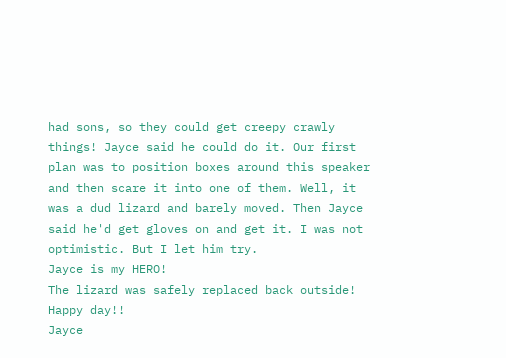had sons, so they could get creepy crawly things! Jayce said he could do it. Our first plan was to position boxes around this speaker and then scare it into one of them. Well, it was a dud lizard and barely moved. Then Jayce said he'd get gloves on and get it. I was not optimistic. But I let him try.
Jayce is my HERO!
The lizard was safely replaced back outside! Happy day!!
Jayce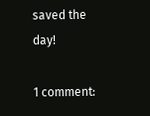saved the day!

1 comment: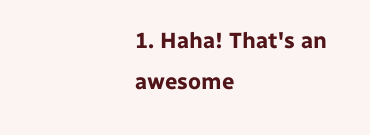1. Haha! That's an awesome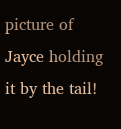picture of Jayce holding it by the tail!